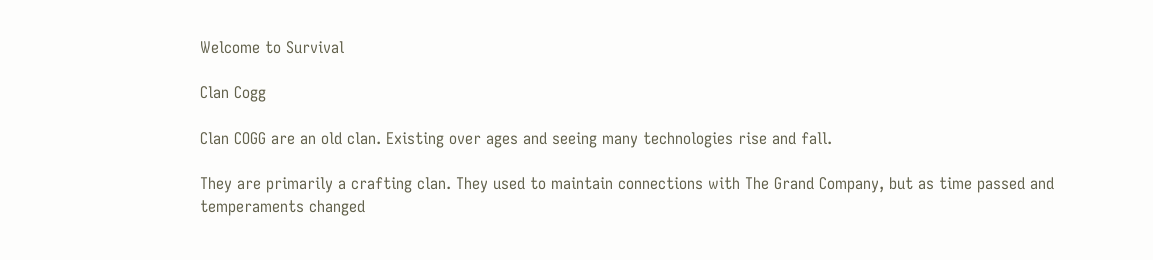Welcome to Survival

Clan Cogg

Clan COGG are an old clan. Existing over ages and seeing many technologies rise and fall.

They are primarily a crafting clan. They used to maintain connections with The Grand Company, but as time passed and temperaments changed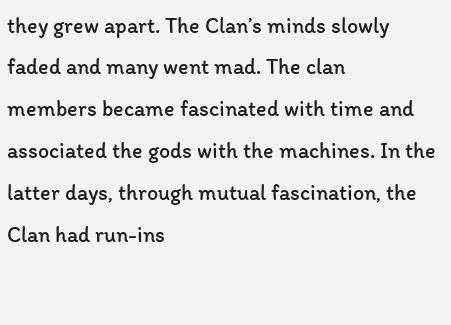they grew apart. The Clan’s minds slowly faded and many went mad. The clan members became fascinated with time and associated the gods with the machines. In the latter days, through mutual fascination, the Clan had run-ins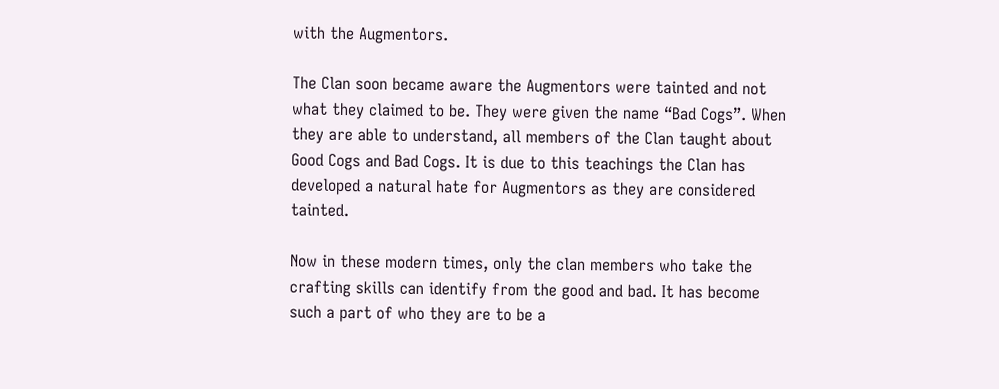with the Augmentors.

The Clan soon became aware the Augmentors were tainted and not what they claimed to be. They were given the name “Bad Cogs”. When they are able to understand, all members of the Clan taught about Good Cogs and Bad Cogs. It is due to this teachings the Clan has developed a natural hate for Augmentors as they are considered tainted.

Now in these modern times, only the clan members who take the crafting skills can identify from the good and bad. It has become such a part of who they are to be a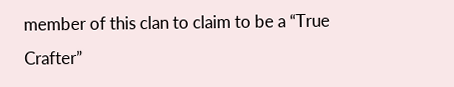member of this clan to claim to be a “True Crafter”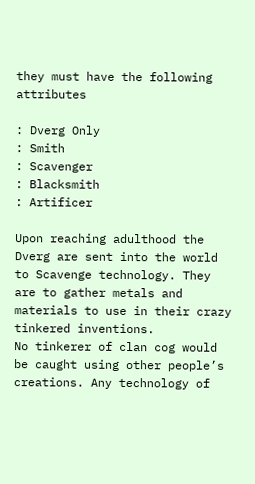they must have the following attributes

: Dverg Only
: Smith
: Scavenger
: Blacksmith
: Artificer

Upon reaching adulthood the Dverg are sent into the world to Scavenge technology. They are to gather metals and materials to use in their crazy tinkered inventions.
No tinkerer of clan cog would be caught using other people’s creations. Any technology of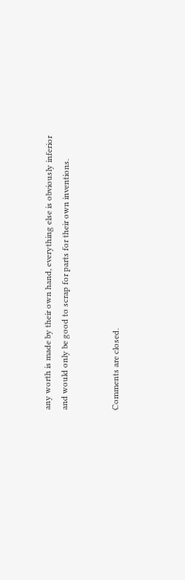any worth is made by their own hand, everything else is obviously inferior and would only be good to scrap for parts for their own inventions.


Comments are closed.